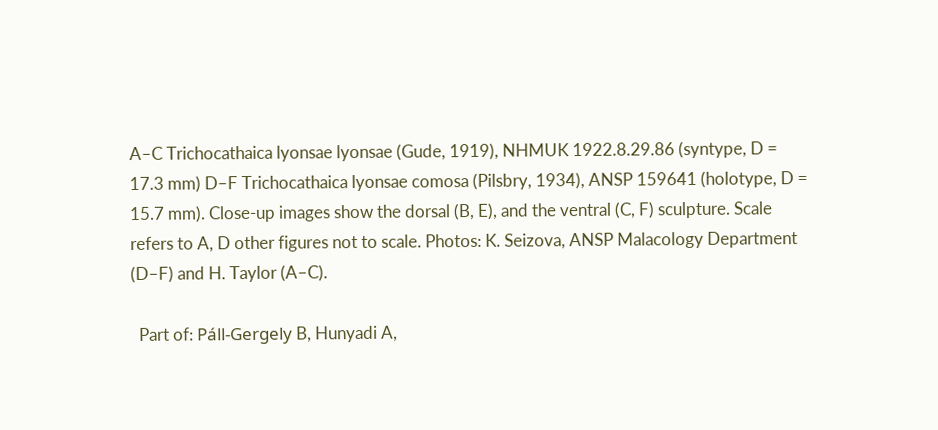A–C Trichocathaica lyonsae lyonsae (Gude, 1919), NHMUK 1922.8.29.86 (syntype, D = 17.3 mm) D–F Trichocathaica lyonsae comosa (Pilsbry, 1934), ANSP 159641 (holotype, D = 15.7 mm). Close-up images show the dorsal (B, E), and the ventral (C, F) sculpture. Scale refers to A, D other figures not to scale. Photos: K. Seizova, ANSP Malacology Department (D–F) and H. Taylor (A–C).

  Part of: Páll-Gergely B, Hunyadi A,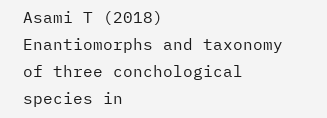Asami T (2018) Enantiomorphs and taxonomy of three conchological species in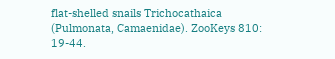flat-shelled snails Trichocathaica (Pulmonata, Camaenidae). ZooKeys 810: 19-44.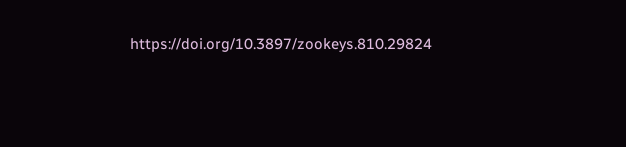https://doi.org/10.3897/zookeys.810.29824